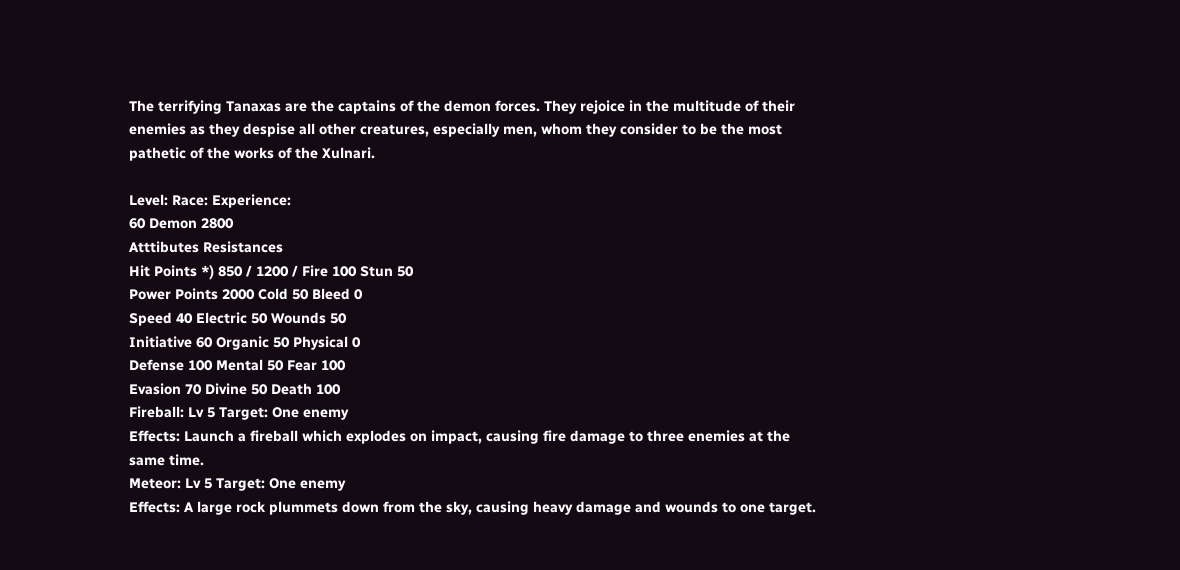The terrifying Tanaxas are the captains of the demon forces. They rejoice in the multitude of their enemies as they despise all other creatures, especially men, whom they consider to be the most pathetic of the works of the Xulnari.

Level: Race: Experience:
60 Demon 2800
Atttibutes Resistances
Hit Points *) 850 / 1200 / Fire 100 Stun 50
Power Points 2000 Cold 50 Bleed 0
Speed 40 Electric 50 Wounds 50
Initiative 60 Organic 50 Physical 0
Defense 100 Mental 50 Fear 100
Evasion 70 Divine 50 Death 100
Fireball: Lv 5 Target: One enemy
Effects: Launch a fireball which explodes on impact, causing fire damage to three enemies at the same time.
Meteor: Lv 5 Target: One enemy
Effects: A large rock plummets down from the sky, causing heavy damage and wounds to one target.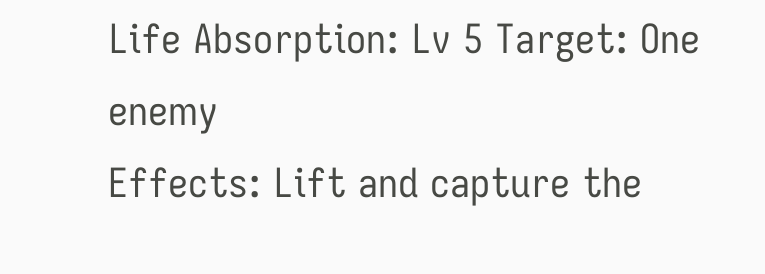Life Absorption: Lv 5 Target: One enemy
Effects: Lift and capture the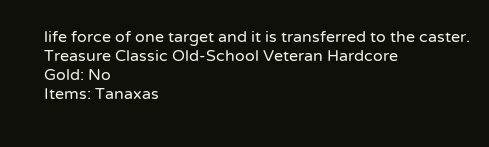life force of one target and it is transferred to the caster.
Treasure Classic Old-School Veteran Hardcore
Gold: No
Items: Tanaxas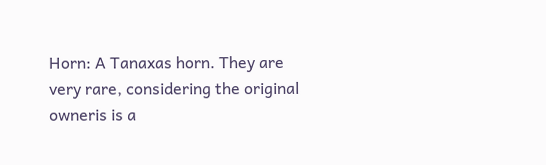Horn: A Tanaxas horn. They are very rare, considering the original owneris is a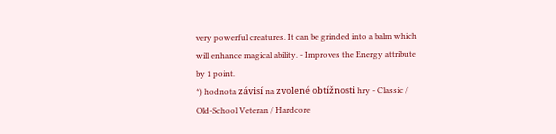very powerful creatures. It can be grinded into a balm which will enhance magical ability. - Improves the Energy attribute by 1 point.
*) hodnota závisí na zvolené obtížnosti hry - Classic / Old-School Veteran / Hardcore